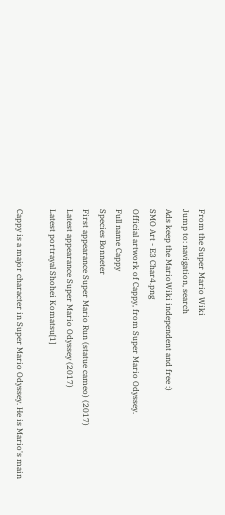From the Super Mario Wiki
Jump to: navigation, search
Ads keep the MarioWiki independent and free :)
SMO Art - E3 Char4.png
Official artwork of Cappy, from Super Mario Odyssey.
Full name Cappy
Species Bonneter
First appearance Super Mario Run (statue cameo) (2017)
Latest appearance Super Mario Odyssey (2017)
Latest portrayal Shohei Komatsu[1]

Cappy is a major character in Super Mario Odyssey. He is Mario's main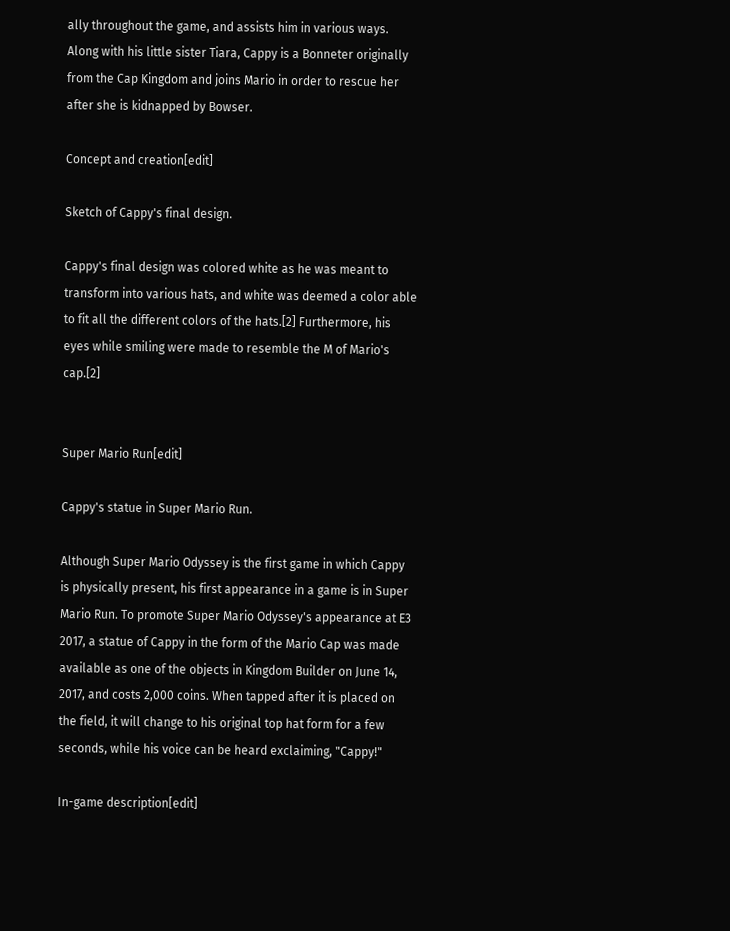ally throughout the game, and assists him in various ways. Along with his little sister Tiara, Cappy is a Bonneter originally from the Cap Kingdom and joins Mario in order to rescue her after she is kidnapped by Bowser.

Concept and creation[edit]

Sketch of Cappy's final design.

Cappy's final design was colored white as he was meant to transform into various hats, and white was deemed a color able to fit all the different colors of the hats.[2] Furthermore, his eyes while smiling were made to resemble the M of Mario's cap.[2]


Super Mario Run[edit]

Cappy's statue in Super Mario Run.

Although Super Mario Odyssey is the first game in which Cappy is physically present, his first appearance in a game is in Super Mario Run. To promote Super Mario Odyssey's appearance at E3 2017, a statue of Cappy in the form of the Mario Cap was made available as one of the objects in Kingdom Builder on June 14, 2017, and costs 2,000 coins. When tapped after it is placed on the field, it will change to his original top hat form for a few seconds, while his voice can be heard exclaiming, "Cappy!"

In-game description[edit]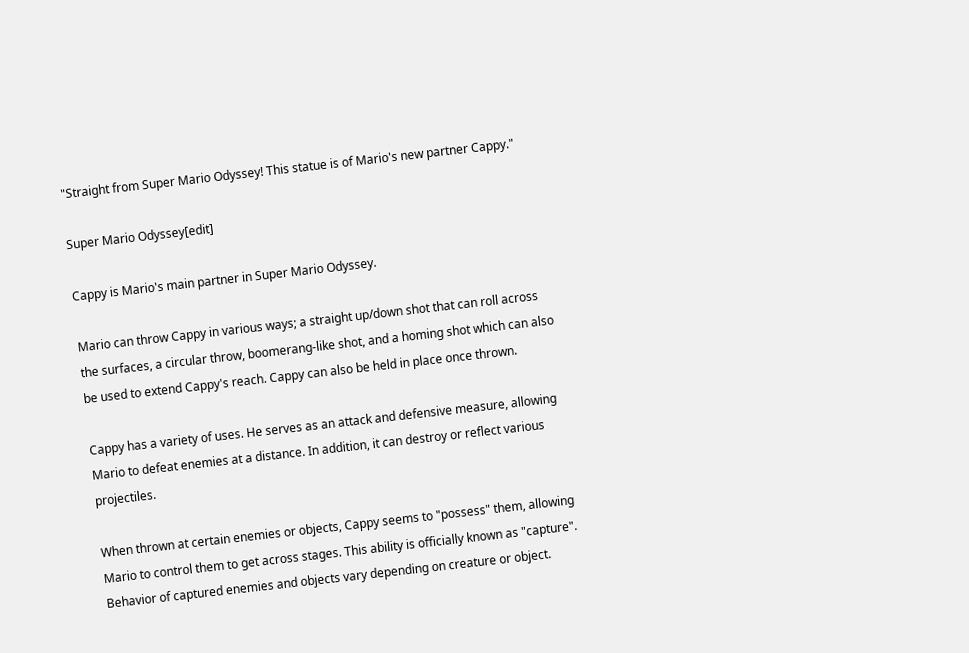"Straight from Super Mario Odyssey! This statue is of Mario's new partner Cappy."

Super Mario Odyssey[edit]

Cappy is Mario's main partner in Super Mario Odyssey.

Mario can throw Cappy in various ways; a straight up/down shot that can roll across the surfaces, a circular throw, boomerang-like shot, and a homing shot which can also be used to extend Cappy's reach. Cappy can also be held in place once thrown.

Cappy has a variety of uses. He serves as an attack and defensive measure, allowing Mario to defeat enemies at a distance. In addition, it can destroy or reflect various projectiles.

When thrown at certain enemies or objects, Cappy seems to "possess" them, allowing Mario to control them to get across stages. This ability is officially known as "capture". Behavior of captured enemies and objects vary depending on creature or object.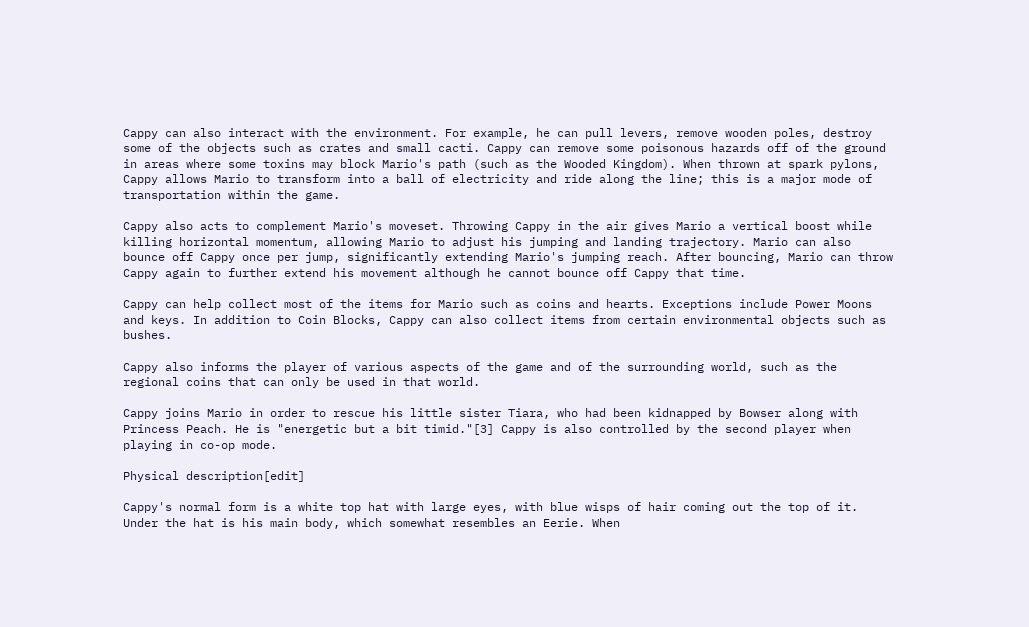Cappy can also interact with the environment. For example, he can pull levers, remove wooden poles, destroy some of the objects such as crates and small cacti. Cappy can remove some poisonous hazards off of the ground in areas where some toxins may block Mario's path (such as the Wooded Kingdom). When thrown at spark pylons, Cappy allows Mario to transform into a ball of electricity and ride along the line; this is a major mode of transportation within the game.

Cappy also acts to complement Mario's moveset. Throwing Cappy in the air gives Mario a vertical boost while killing horizontal momentum, allowing Mario to adjust his jumping and landing trajectory. Mario can also bounce off Cappy once per jump, significantly extending Mario's jumping reach. After bouncing, Mario can throw Cappy again to further extend his movement although he cannot bounce off Cappy that time.

Cappy can help collect most of the items for Mario such as coins and hearts. Exceptions include Power Moons and keys. In addition to Coin Blocks, Cappy can also collect items from certain environmental objects such as bushes.

Cappy also informs the player of various aspects of the game and of the surrounding world, such as the regional coins that can only be used in that world.

Cappy joins Mario in order to rescue his little sister Tiara, who had been kidnapped by Bowser along with Princess Peach. He is "energetic but a bit timid."[3] Cappy is also controlled by the second player when playing in co-op mode.

Physical description[edit]

Cappy's normal form is a white top hat with large eyes, with blue wisps of hair coming out the top of it. Under the hat is his main body, which somewhat resembles an Eerie. When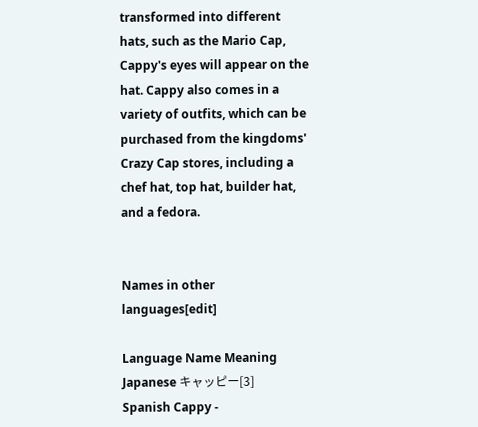transformed into different hats, such as the Mario Cap, Cappy's eyes will appear on the hat. Cappy also comes in a variety of outfits, which can be purchased from the kingdoms' Crazy Cap stores, including a chef hat, top hat, builder hat, and a fedora.


Names in other languages[edit]

Language Name Meaning
Japanese キャッピー[3]
Spanish Cappy -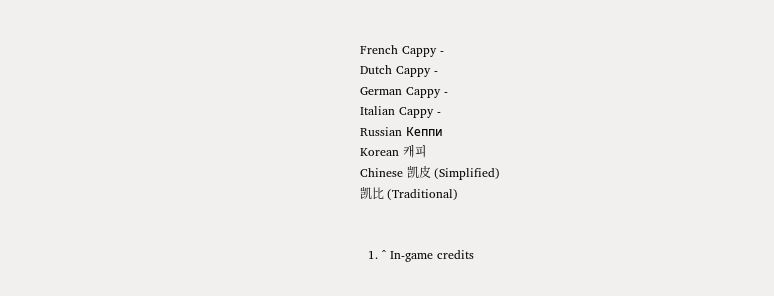French Cappy -
Dutch Cappy -
German Cappy -
Italian Cappy -
Russian Кеппи
Korean 캐피
Chinese 凯皮 (Simplified)
凯比 (Traditional)


  1. ^ In-game credits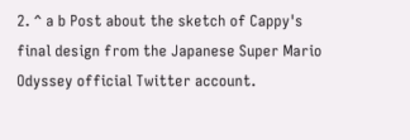2. ^ a b Post about the sketch of Cappy's final design from the Japanese Super Mario Odyssey official Twitter account.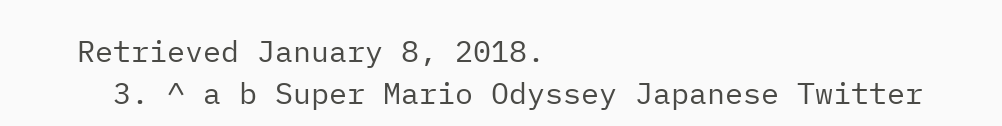Retrieved January 8, 2018.
  3. ^ a b Super Mario Odyssey Japanese Twitter